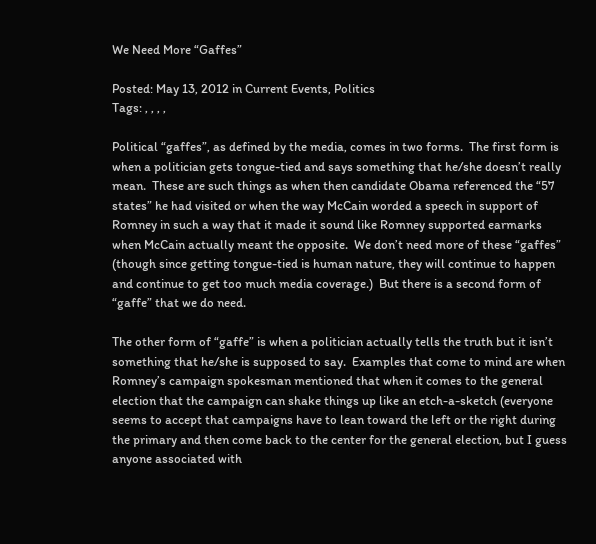We Need More “Gaffes”

Posted: May 13, 2012 in Current Events, Politics
Tags: , , , ,

Political “gaffes”, as defined by the media, comes in two forms.  The first form is when a politician gets tongue-tied and says something that he/she doesn’t really mean.  These are such things as when then candidate Obama referenced the “57 states” he had visited or when the way McCain worded a speech in support of Romney in such a way that it made it sound like Romney supported earmarks when McCain actually meant the opposite.  We don’t need more of these “gaffes” (though since getting tongue-tied is human nature, they will continue to happen and continue to get too much media coverage.)  But there is a second form of “gaffe” that we do need.

The other form of “gaffe” is when a politician actually tells the truth but it isn’t something that he/she is supposed to say.  Examples that come to mind are when Romney’s campaign spokesman mentioned that when it comes to the general election that the campaign can shake things up like an etch-a-sketch (everyone seems to accept that campaigns have to lean toward the left or the right during the primary and then come back to the center for the general election, but I guess anyone associated with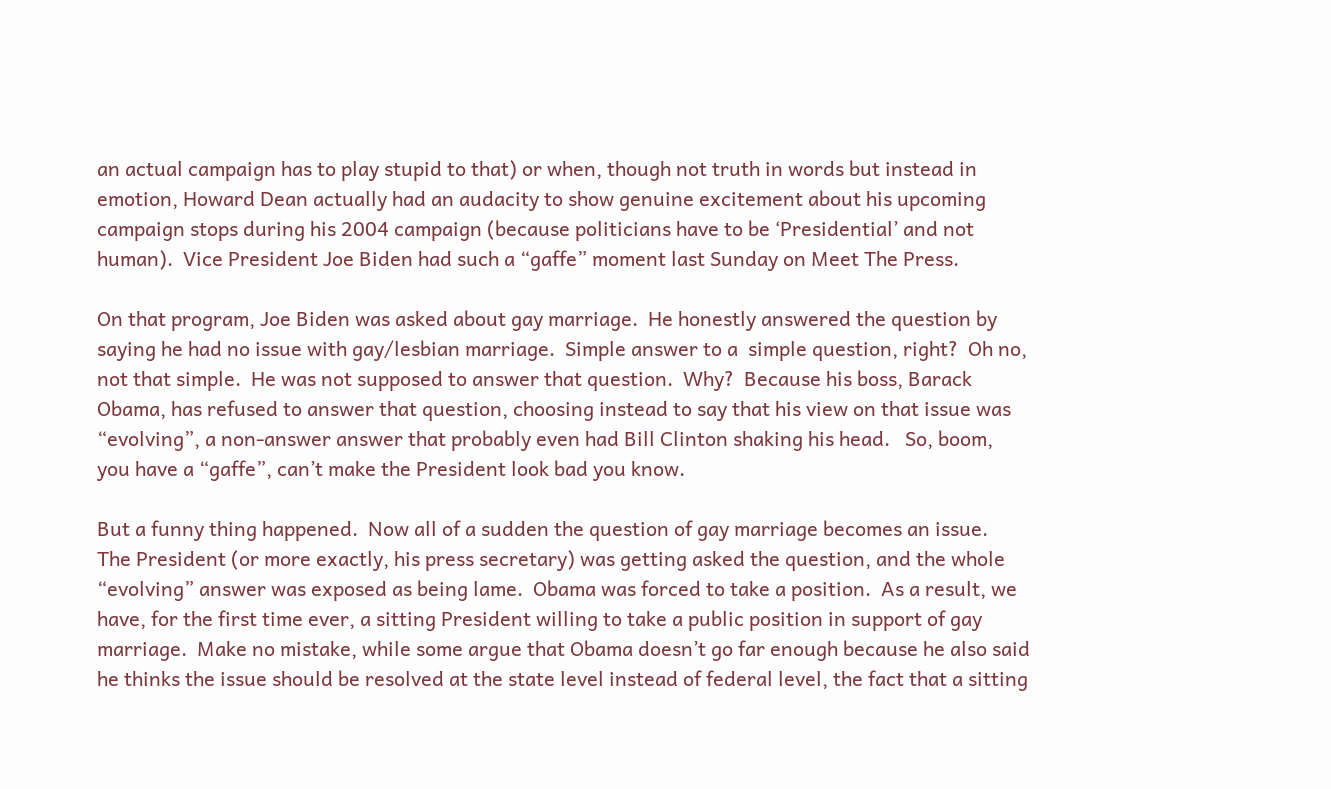an actual campaign has to play stupid to that) or when, though not truth in words but instead in emotion, Howard Dean actually had an audacity to show genuine excitement about his upcoming campaign stops during his 2004 campaign (because politicians have to be ‘Presidential’ and not human).  Vice President Joe Biden had such a “gaffe” moment last Sunday on Meet The Press.

On that program, Joe Biden was asked about gay marriage.  He honestly answered the question by saying he had no issue with gay/lesbian marriage.  Simple answer to a  simple question, right?  Oh no, not that simple.  He was not supposed to answer that question.  Why?  Because his boss, Barack Obama, has refused to answer that question, choosing instead to say that his view on that issue was “evolving”, a non-answer answer that probably even had Bill Clinton shaking his head.   So, boom, you have a “gaffe”, can’t make the President look bad you know.

But a funny thing happened.  Now all of a sudden the question of gay marriage becomes an issue.  The President (or more exactly, his press secretary) was getting asked the question, and the whole “evolving” answer was exposed as being lame.  Obama was forced to take a position.  As a result, we have, for the first time ever, a sitting President willing to take a public position in support of gay marriage.  Make no mistake, while some argue that Obama doesn’t go far enough because he also said he thinks the issue should be resolved at the state level instead of federal level, the fact that a sitting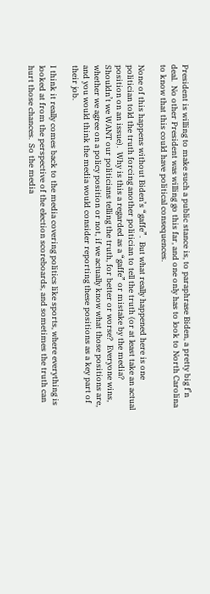President is willing to make such a public stance is, to paraphrase Biden, a pretty big f’n deal.  No other President was willing go this far, and one only has to look to North Carolina to know that this could have political consequences.

None of this happens without Biden’s “gaffe”.  But what really happened here is one politician told the truth forcing another politician to tell the truth (or at least take an actual position on an issue).  Why is this a regarded as a “gaffe” or mistake by the media?  Shouldn’t we WANT our politicians telling the truth, for better or worse?  Everyone wins, whether we agree on a policy position or not, if we actually know what those positions are, and you would think the media would consider reporting these positions as a key part of their job.

I think it really comes back to the media covering politics like sports, where everything is looked at from the perspective of the election scoreboards, and sometimes the truth can hurt those chances.  So the media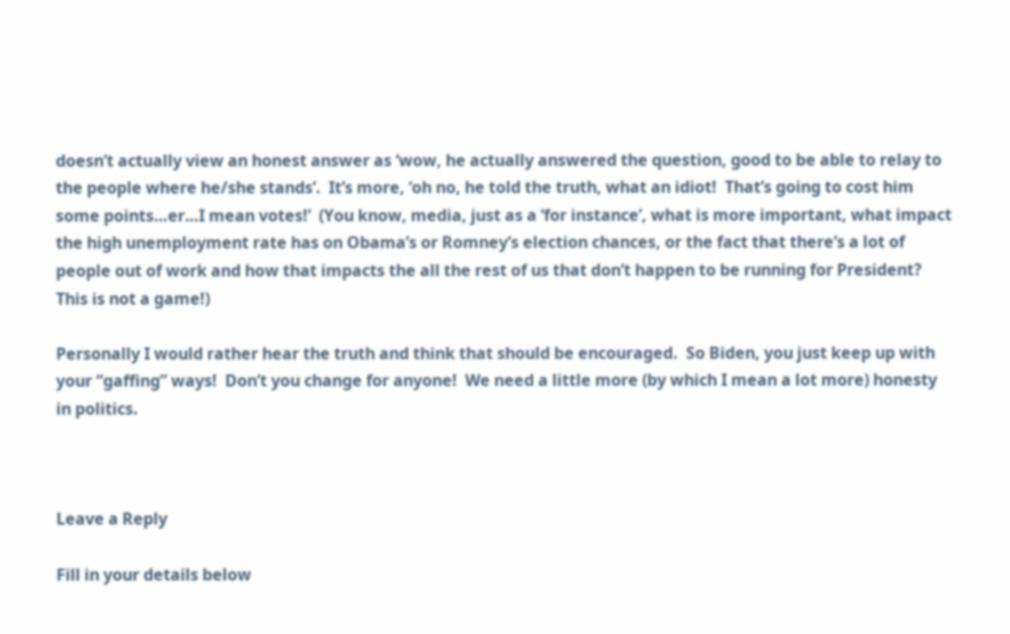doesn’t actually view an honest answer as ‘wow, he actually answered the question, good to be able to relay to the people where he/she stands’.  It’s more, ‘oh no, he told the truth, what an idiot!  That’s going to cost him some points…er…I mean votes!’  (You know, media, just as a ‘for instance’, what is more important, what impact the high unemployment rate has on Obama’s or Romney’s election chances, or the fact that there’s a lot of people out of work and how that impacts the all the rest of us that don’t happen to be running for President?  This is not a game!)

Personally I would rather hear the truth and think that should be encouraged.  So Biden, you just keep up with your “gaffing” ways!  Don’t you change for anyone!  We need a little more (by which I mean a lot more) honesty in politics.



Leave a Reply

Fill in your details below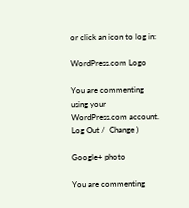or click an icon to log in:

WordPress.com Logo

You are commenting using your WordPress.com account. Log Out /  Change )

Google+ photo

You are commenting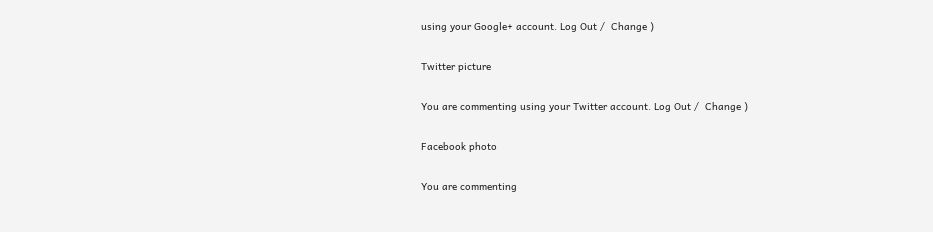using your Google+ account. Log Out /  Change )

Twitter picture

You are commenting using your Twitter account. Log Out /  Change )

Facebook photo

You are commenting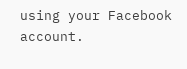using your Facebook account.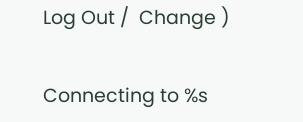Log Out /  Change )


Connecting to %s